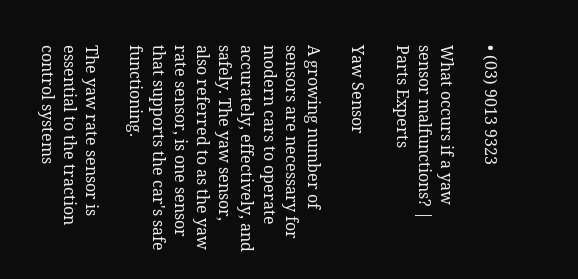• (03) 9013 9323

What occurs if a yaw sensor malfunctions? | Parts Experts

Yaw Sensor

A growing number of sensors are necessary for modern cars to operate accurately, effectively, and safely. The yaw sensor, also referred to as the yaw rate sensor, is one sensor that supports the car's safe functioning.

The yaw rate sensor is essential to the traction control systems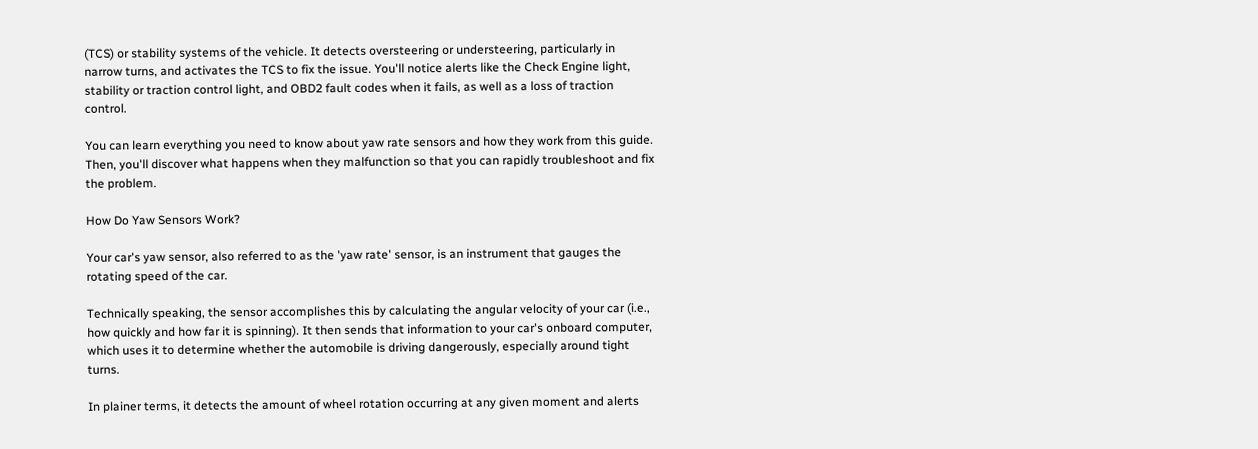(TCS) or stability systems of the vehicle. It detects oversteering or understeering, particularly in narrow turns, and activates the TCS to fix the issue. You'll notice alerts like the Check Engine light, stability or traction control light, and OBD2 fault codes when it fails, as well as a loss of traction control.

You can learn everything you need to know about yaw rate sensors and how they work from this guide. Then, you'll discover what happens when they malfunction so that you can rapidly troubleshoot and fix the problem.

How Do Yaw Sensors Work?

Your car's yaw sensor, also referred to as the 'yaw rate' sensor, is an instrument that gauges the rotating speed of the car.

Technically speaking, the sensor accomplishes this by calculating the angular velocity of your car (i.e., how quickly and how far it is spinning). It then sends that information to your car's onboard computer, which uses it to determine whether the automobile is driving dangerously, especially around tight turns.

In plainer terms, it detects the amount of wheel rotation occurring at any given moment and alerts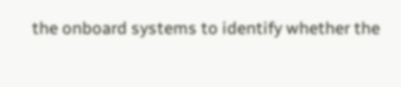the onboard systems to identify whether the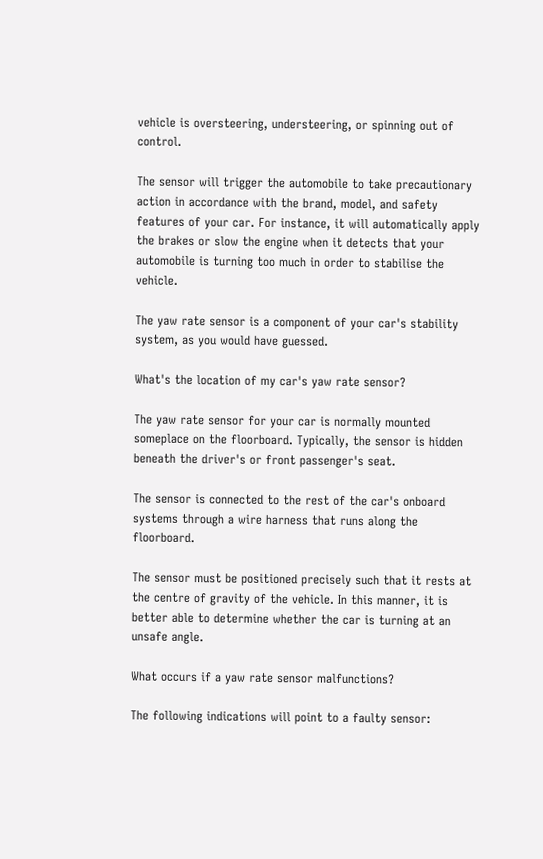vehicle is oversteering, understeering, or spinning out of control.

The sensor will trigger the automobile to take precautionary action in accordance with the brand, model, and safety features of your car. For instance, it will automatically apply the brakes or slow the engine when it detects that your automobile is turning too much in order to stabilise the vehicle.

The yaw rate sensor is a component of your car's stability system, as you would have guessed.

What's the location of my car's yaw rate sensor?

The yaw rate sensor for your car is normally mounted someplace on the floorboard. Typically, the sensor is hidden beneath the driver's or front passenger's seat.

The sensor is connected to the rest of the car's onboard systems through a wire harness that runs along the floorboard.

The sensor must be positioned precisely such that it rests at the centre of gravity of the vehicle. In this manner, it is better able to determine whether the car is turning at an unsafe angle.

What occurs if a yaw rate sensor malfunctions?

The following indications will point to a faulty sensor: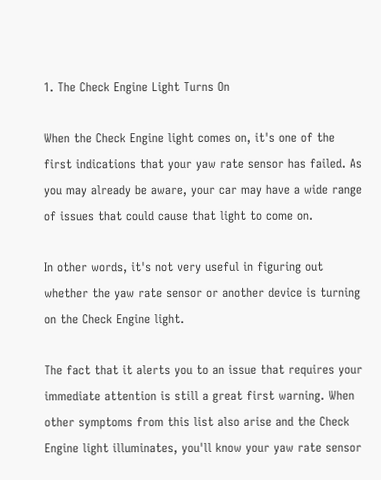1. The Check Engine Light Turns On

When the Check Engine light comes on, it's one of the first indications that your yaw rate sensor has failed. As you may already be aware, your car may have a wide range of issues that could cause that light to come on.

In other words, it's not very useful in figuring out whether the yaw rate sensor or another device is turning on the Check Engine light.

The fact that it alerts you to an issue that requires your immediate attention is still a great first warning. When other symptoms from this list also arise and the Check Engine light illuminates, you'll know your yaw rate sensor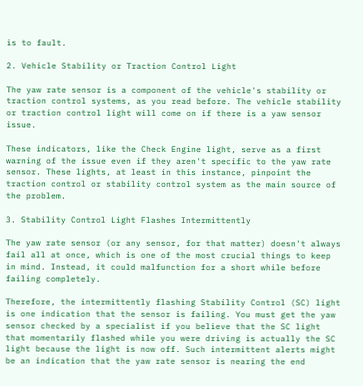is to fault.

2. Vehicle Stability or Traction Control Light

The yaw rate sensor is a component of the vehicle's stability or traction control systems, as you read before. The vehicle stability or traction control light will come on if there is a yaw sensor issue.

These indicators, like the Check Engine light, serve as a first warning of the issue even if they aren't specific to the yaw rate sensor. These lights, at least in this instance, pinpoint the traction control or stability control system as the main source of the problem.

3. Stability Control Light Flashes Intermittently

The yaw rate sensor (or any sensor, for that matter) doesn't always fail all at once, which is one of the most crucial things to keep in mind. Instead, it could malfunction for a short while before failing completely.

Therefore, the intermittently flashing Stability Control (SC) light is one indication that the sensor is failing. You must get the yaw sensor checked by a specialist if you believe that the SC light that momentarily flashed while you were driving is actually the SC light because the light is now off. Such intermittent alerts might be an indication that the yaw rate sensor is nearing the end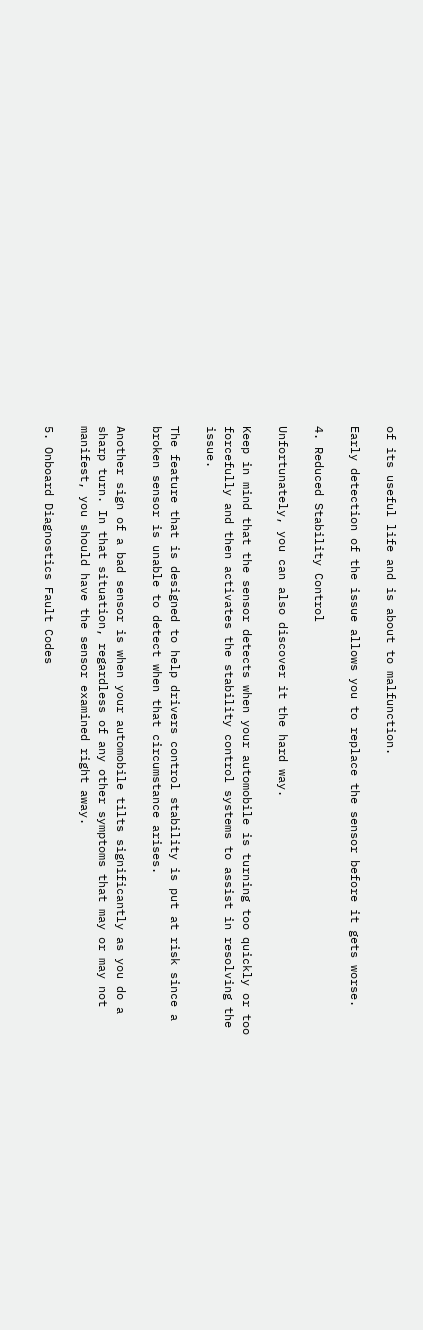of its useful life and is about to malfunction.

Early detection of the issue allows you to replace the sensor before it gets worse.

4. Reduced Stability Control

Unfortunately, you can also discover it the hard way.

Keep in mind that the sensor detects when your automobile is turning too quickly or too forcefully and then activates the stability control systems to assist in resolving the issue.

The feature that is designed to help drivers control stability is put at risk since a broken sensor is unable to detect when that circumstance arises.

Another sign of a bad sensor is when your automobile tilts significantly as you do a sharp turn. In that situation, regardless of any other symptoms that may or may not manifest, you should have the sensor examined right away.

5. Onboard Diagnostics Fault Codes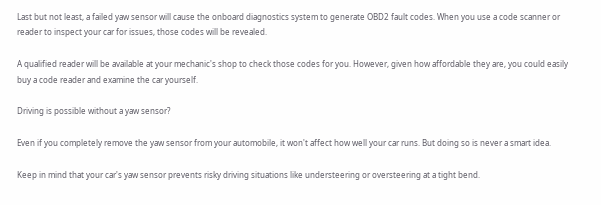Last but not least, a failed yaw sensor will cause the onboard diagnostics system to generate OBD2 fault codes. When you use a code scanner or reader to inspect your car for issues, those codes will be revealed.

A qualified reader will be available at your mechanic's shop to check those codes for you. However, given how affordable they are, you could easily buy a code reader and examine the car yourself.

Driving is possible without a yaw sensor?

Even if you completely remove the yaw sensor from your automobile, it won't affect how well your car runs. But doing so is never a smart idea.

Keep in mind that your car's yaw sensor prevents risky driving situations like understeering or oversteering at a tight bend.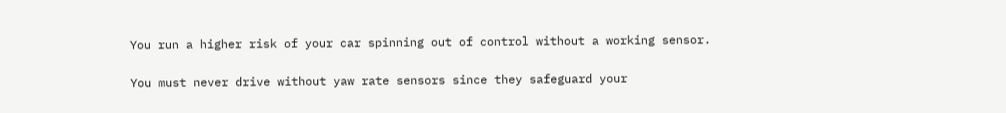You run a higher risk of your car spinning out of control without a working sensor.

You must never drive without yaw rate sensors since they safeguard your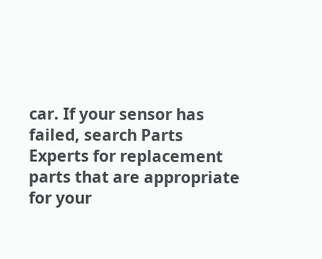car. If your sensor has failed, search Parts Experts for replacement parts that are appropriate for your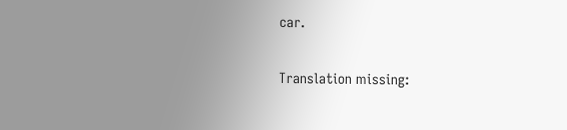car.

Translation missing: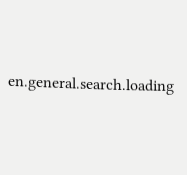en.general.search.loading